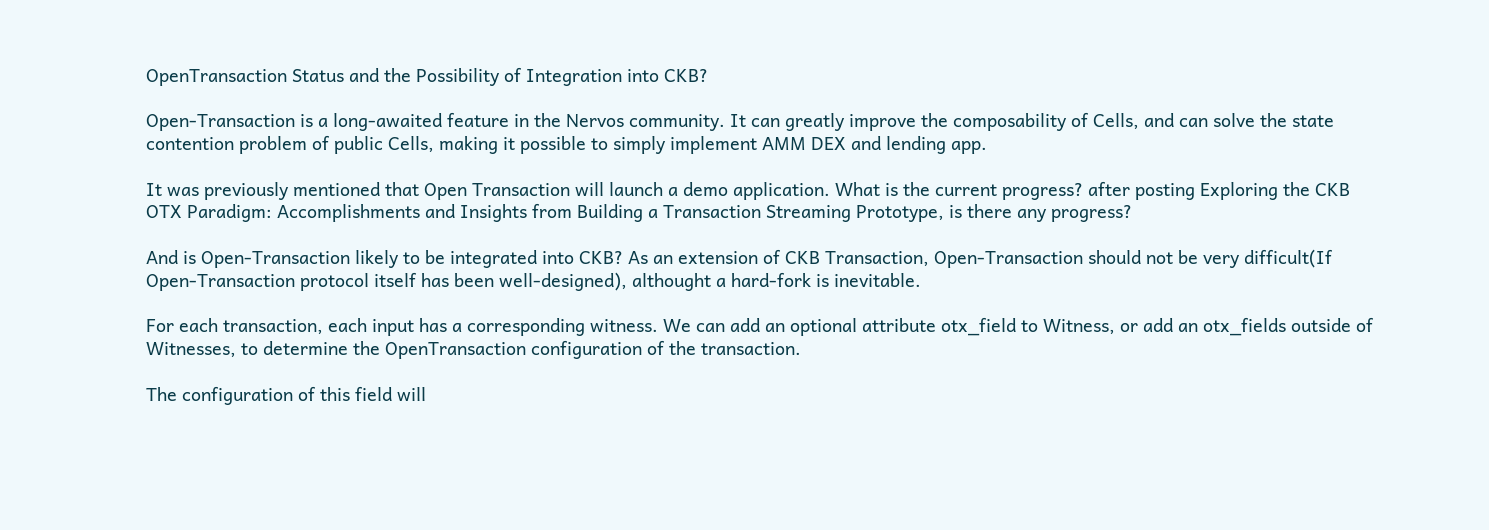OpenTransaction Status and the Possibility of Integration into CKB?

Open-Transaction is a long-awaited feature in the Nervos community. It can greatly improve the composability of Cells, and can solve the state contention problem of public Cells, making it possible to simply implement AMM DEX and lending app.

It was previously mentioned that Open Transaction will launch a demo application. What is the current progress? after posting Exploring the CKB OTX Paradigm: Accomplishments and Insights from Building a Transaction Streaming Prototype, is there any progress?

And is Open-Transaction likely to be integrated into CKB? As an extension of CKB Transaction, Open-Transaction should not be very difficult(If Open-Transaction protocol itself has been well-designed), althought a hard-fork is inevitable.

For each transaction, each input has a corresponding witness. We can add an optional attribute otx_field to Witness, or add an otx_fields outside of Witnesses, to determine the OpenTransaction configuration of the transaction.

The configuration of this field will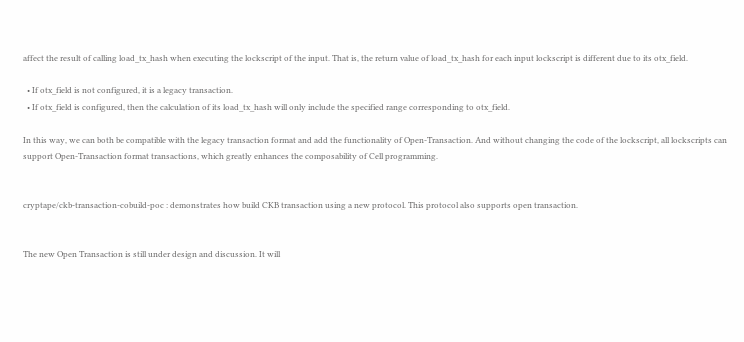affect the result of calling load_tx_hash when executing the lockscript of the input. That is, the return value of load_tx_hash for each input lockscript is different due to its otx_field.

  • If otx_field is not configured, it is a legacy transaction.
  • If otx_field is configured, then the calculation of its load_tx_hash will only include the specified range corresponding to otx_field.

In this way, we can both be compatible with the legacy transaction format and add the functionality of Open-Transaction. And without changing the code of the lockscript, all lockscripts can support Open-Transaction format transactions, which greatly enhances the composability of Cell programming.


cryptape/ckb-transaction-cobuild-poc : demonstrates how build CKB transaction using a new protocol. This protocol also supports open transaction.


The new Open Transaction is still under design and discussion. It will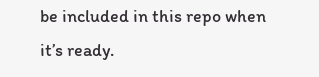be included in this repo when it’s ready.